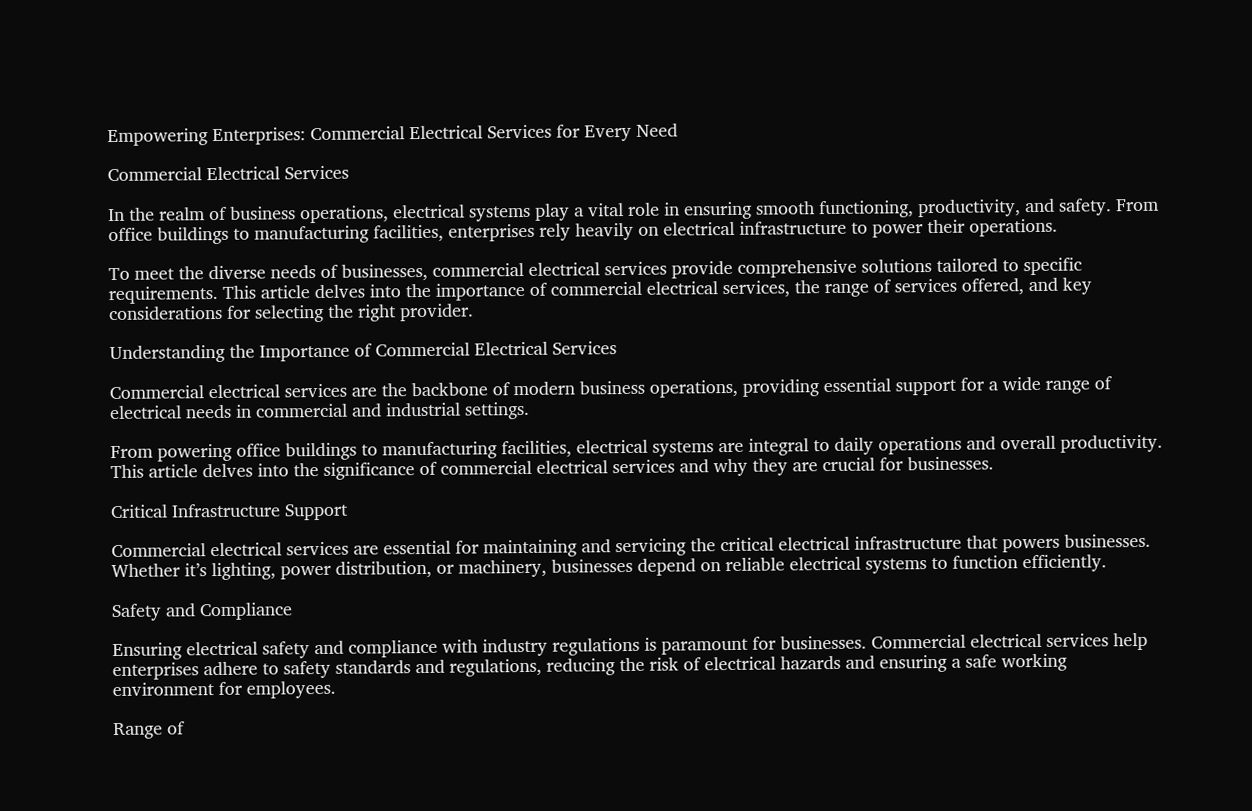Empowering Enterprises: Commercial Electrical Services for Every Need

Commercial Electrical Services

In the realm of business operations, electrical systems play a vital role in ensuring smooth functioning, productivity, and safety. From office buildings to manufacturing facilities, enterprises rely heavily on electrical infrastructure to power their operations.

To meet the diverse needs of businesses, commercial electrical services provide comprehensive solutions tailored to specific requirements. This article delves into the importance of commercial electrical services, the range of services offered, and key considerations for selecting the right provider.

Understanding the Importance of Commercial Electrical Services

Commercial electrical services are the backbone of modern business operations, providing essential support for a wide range of electrical needs in commercial and industrial settings.

From powering office buildings to manufacturing facilities, electrical systems are integral to daily operations and overall productivity. This article delves into the significance of commercial electrical services and why they are crucial for businesses.

Critical Infrastructure Support

Commercial electrical services are essential for maintaining and servicing the critical electrical infrastructure that powers businesses. Whether it’s lighting, power distribution, or machinery, businesses depend on reliable electrical systems to function efficiently.

Safety and Compliance

Ensuring electrical safety and compliance with industry regulations is paramount for businesses. Commercial electrical services help enterprises adhere to safety standards and regulations, reducing the risk of electrical hazards and ensuring a safe working environment for employees.

Range of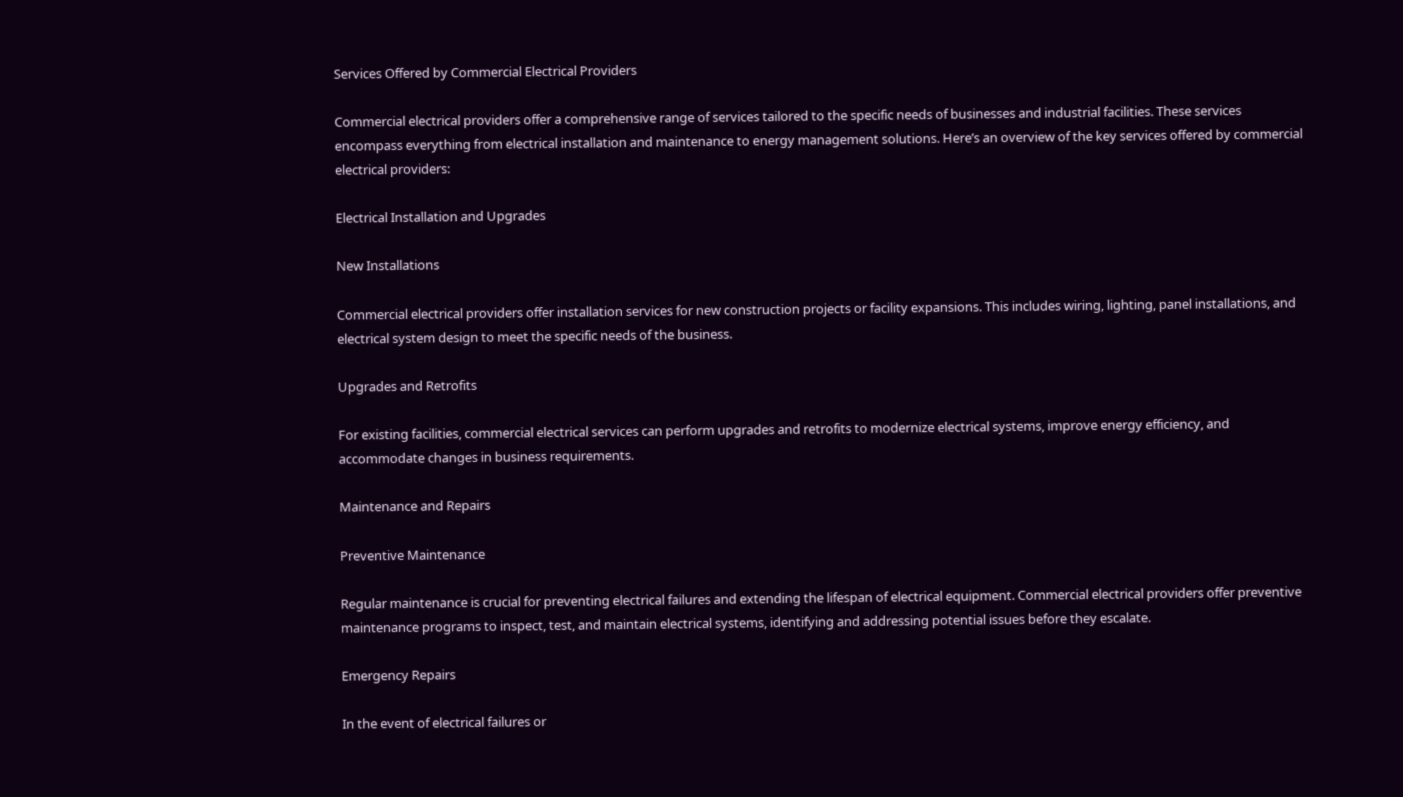Services Offered by Commercial Electrical Providers

Commercial electrical providers offer a comprehensive range of services tailored to the specific needs of businesses and industrial facilities. These services encompass everything from electrical installation and maintenance to energy management solutions. Here’s an overview of the key services offered by commercial electrical providers:

Electrical Installation and Upgrades

New Installations

Commercial electrical providers offer installation services for new construction projects or facility expansions. This includes wiring, lighting, panel installations, and electrical system design to meet the specific needs of the business.

Upgrades and Retrofits

For existing facilities, commercial electrical services can perform upgrades and retrofits to modernize electrical systems, improve energy efficiency, and accommodate changes in business requirements.

Maintenance and Repairs

Preventive Maintenance

Regular maintenance is crucial for preventing electrical failures and extending the lifespan of electrical equipment. Commercial electrical providers offer preventive maintenance programs to inspect, test, and maintain electrical systems, identifying and addressing potential issues before they escalate.

Emergency Repairs

In the event of electrical failures or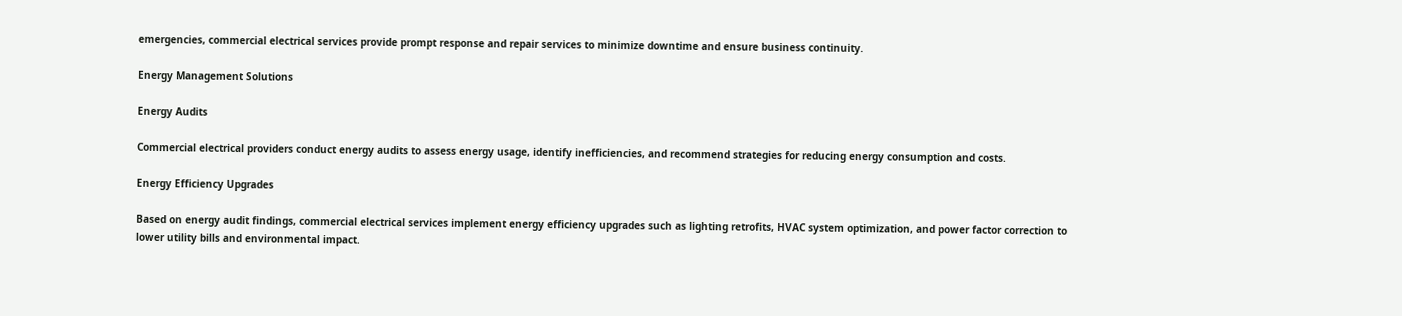emergencies, commercial electrical services provide prompt response and repair services to minimize downtime and ensure business continuity.

Energy Management Solutions

Energy Audits

Commercial electrical providers conduct energy audits to assess energy usage, identify inefficiencies, and recommend strategies for reducing energy consumption and costs.

Energy Efficiency Upgrades

Based on energy audit findings, commercial electrical services implement energy efficiency upgrades such as lighting retrofits, HVAC system optimization, and power factor correction to lower utility bills and environmental impact.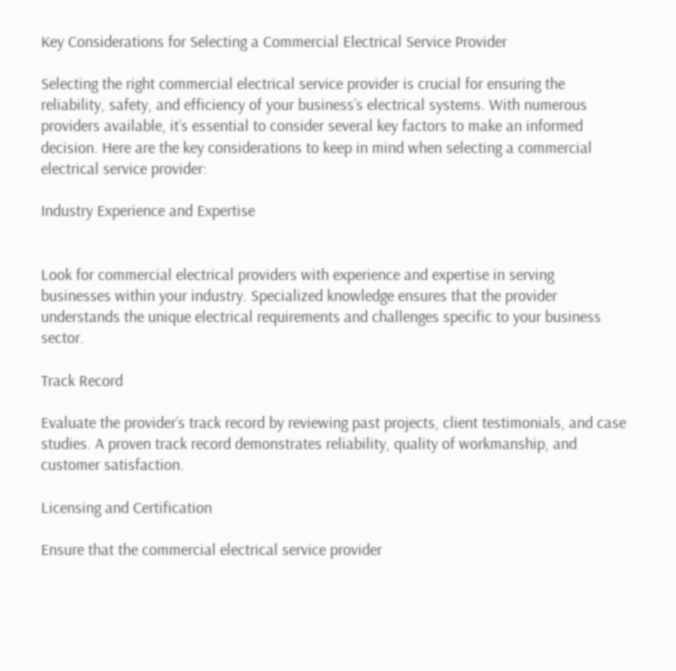Key Considerations for Selecting a Commercial Electrical Service Provider

Selecting the right commercial electrical service provider is crucial for ensuring the reliability, safety, and efficiency of your business’s electrical systems. With numerous providers available, it’s essential to consider several key factors to make an informed decision. Here are the key considerations to keep in mind when selecting a commercial electrical service provider:

Industry Experience and Expertise


Look for commercial electrical providers with experience and expertise in serving businesses within your industry. Specialized knowledge ensures that the provider understands the unique electrical requirements and challenges specific to your business sector.

Track Record

Evaluate the provider’s track record by reviewing past projects, client testimonials, and case studies. A proven track record demonstrates reliability, quality of workmanship, and customer satisfaction.

Licensing and Certification

Ensure that the commercial electrical service provider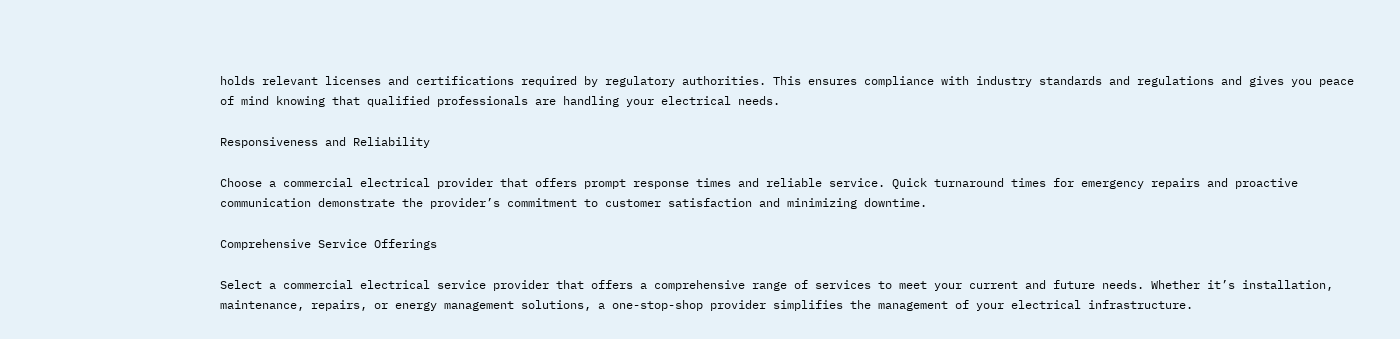holds relevant licenses and certifications required by regulatory authorities. This ensures compliance with industry standards and regulations and gives you peace of mind knowing that qualified professionals are handling your electrical needs.

Responsiveness and Reliability

Choose a commercial electrical provider that offers prompt response times and reliable service. Quick turnaround times for emergency repairs and proactive communication demonstrate the provider’s commitment to customer satisfaction and minimizing downtime.

Comprehensive Service Offerings

Select a commercial electrical service provider that offers a comprehensive range of services to meet your current and future needs. Whether it’s installation, maintenance, repairs, or energy management solutions, a one-stop-shop provider simplifies the management of your electrical infrastructure.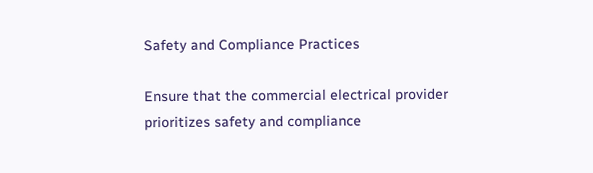Safety and Compliance Practices

Ensure that the commercial electrical provider prioritizes safety and compliance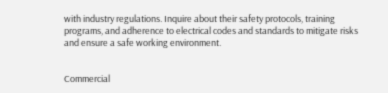with industry regulations. Inquire about their safety protocols, training programs, and adherence to electrical codes and standards to mitigate risks and ensure a safe working environment.


Commercial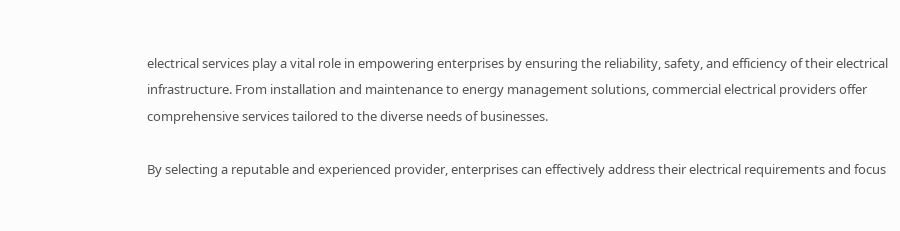electrical services play a vital role in empowering enterprises by ensuring the reliability, safety, and efficiency of their electrical infrastructure. From installation and maintenance to energy management solutions, commercial electrical providers offer comprehensive services tailored to the diverse needs of businesses.

By selecting a reputable and experienced provider, enterprises can effectively address their electrical requirements and focus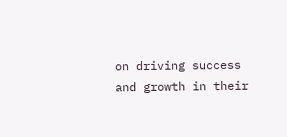on driving success and growth in their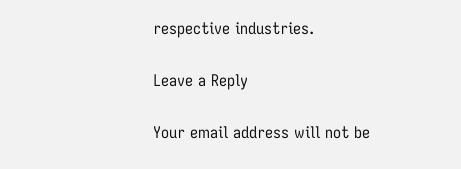respective industries.

Leave a Reply

Your email address will not be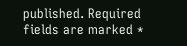published. Required fields are marked *